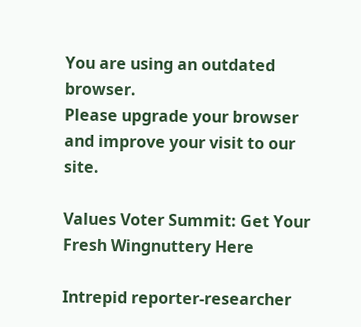You are using an outdated browser.
Please upgrade your browser
and improve your visit to our site.

Values Voter Summit: Get Your Fresh Wingnuttery Here

Intrepid reporter-researcher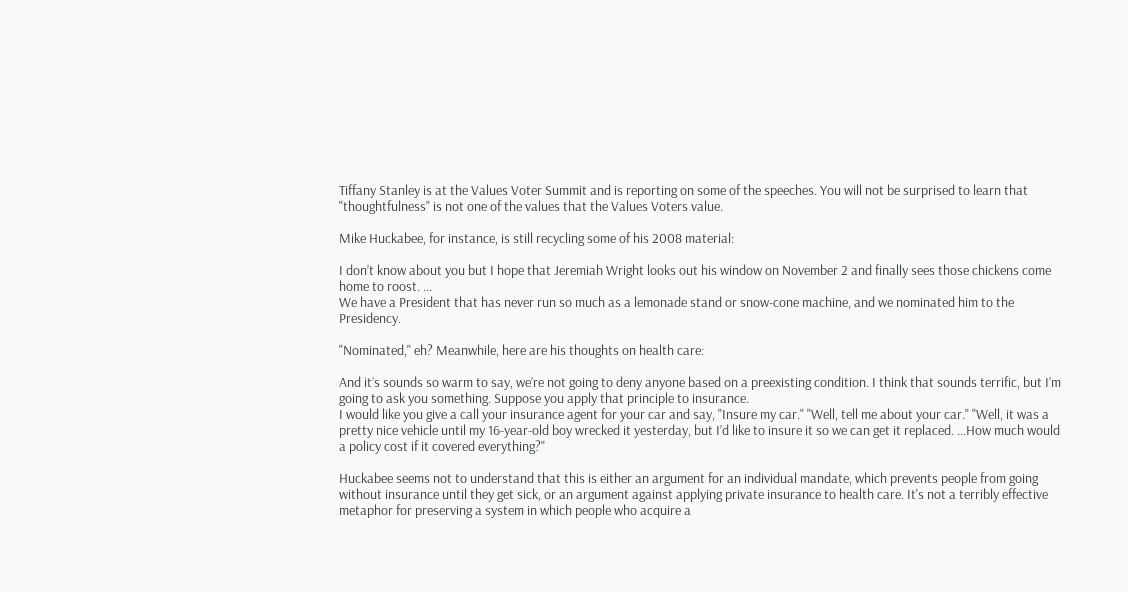Tiffany Stanley is at the Values Voter Summit and is reporting on some of the speeches. You will not be surprised to learn that "thoughtfulness" is not one of the values that the Values Voters value.

Mike Huckabee, for instance, is still recycling some of his 2008 material:

I don’t know about you but I hope that Jeremiah Wright looks out his window on November 2 and finally sees those chickens come home to roost. ...
We have a President that has never run so much as a lemonade stand or snow-cone machine, and we nominated him to the Presidency.

"Nominated," eh? Meanwhile, here are his thoughts on health care:

And it’s sounds so warm to say, we’re not going to deny anyone based on a preexisting condition. I think that sounds terrific, but I’m going to ask you something. Suppose you apply that principle to insurance.
I would like you give a call your insurance agent for your car and say, "Insure my car." "Well, tell me about your car." "Well, it was a pretty nice vehicle until my 16-year-old boy wrecked it yesterday, but I’d like to insure it so we can get it replaced. …How much would a policy cost if it covered everything?"

Huckabee seems not to understand that this is either an argument for an individual mandate, which prevents people from going without insurance until they get sick, or an argument against applying private insurance to health care. It's not a terribly effective metaphor for preserving a system in which people who acquire a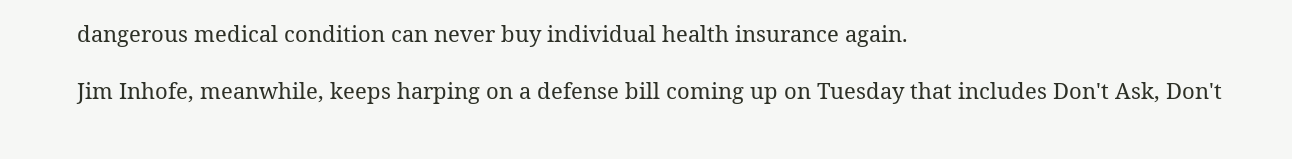dangerous medical condition can never buy individual health insurance again.

Jim Inhofe, meanwhile, keeps harping on a defense bill coming up on Tuesday that includes Don't Ask, Don't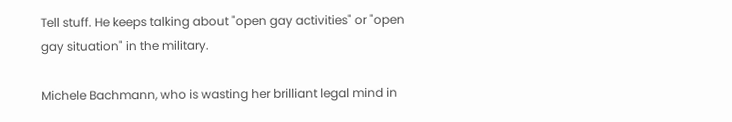Tell stuff. He keeps talking about "open gay activities" or "open gay situation" in the military.

Michele Bachmann, who is wasting her brilliant legal mind in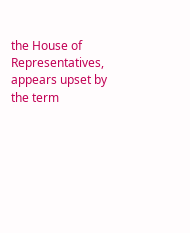the House of Representatives, appears upset by the term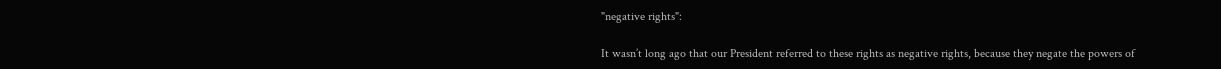"negative rights":

It wasn’t long ago that our President referred to these rights as negative rights, because they negate the powers of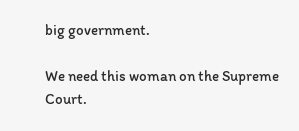big government.

We need this woman on the Supreme Court.